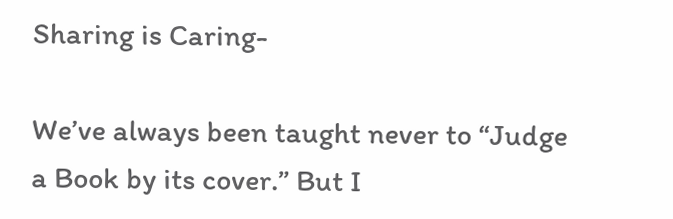Sharing is Caring-

We’ve always been taught never to “Judge a Book by its cover.” But I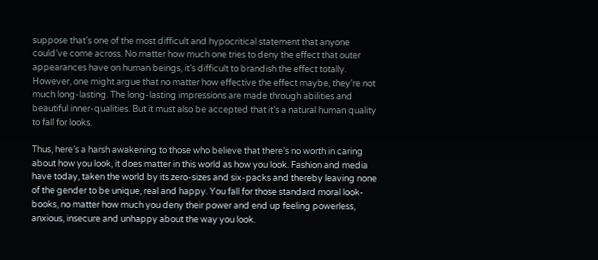suppose that’s one of the most difficult and hypocritical statement that anyone could’ve come across. No matter how much one tries to deny the effect that outer appearances have on human beings, it’s difficult to brandish the effect totally. However, one might argue that no matter how effective the effect maybe, they’re not much long-lasting. The long-lasting impressions are made through abilities and beautiful inner-qualities. But it must also be accepted that it’s a natural human quality to fall for looks.

Thus, here’s a harsh awakening to those who believe that there’s no worth in caring about how you look, it does matter in this world as how you look. Fashion and media have today, taken the world by its zero-sizes and six-packs and thereby leaving none of the gender to be unique, real and happy. You fall for those standard moral look-books, no matter how much you deny their power and end up feeling powerless, anxious, insecure and unhappy about the way you look.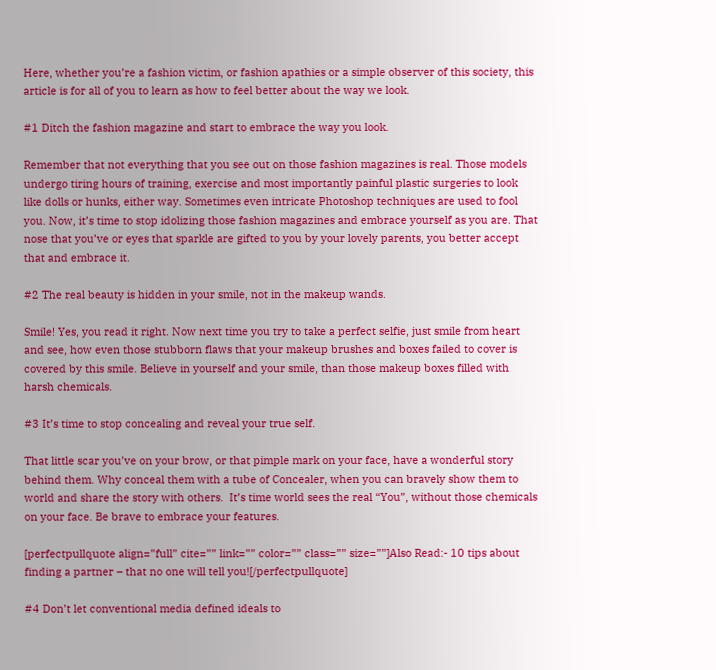Here, whether you’re a fashion victim, or fashion apathies or a simple observer of this society, this article is for all of you to learn as how to feel better about the way we look.

#1 Ditch the fashion magazine and start to embrace the way you look.

Remember that not everything that you see out on those fashion magazines is real. Those models undergo tiring hours of training, exercise and most importantly painful plastic surgeries to look like dolls or hunks, either way. Sometimes even intricate Photoshop techniques are used to fool you. Now, it’s time to stop idolizing those fashion magazines and embrace yourself as you are. That nose that you’ve or eyes that sparkle are gifted to you by your lovely parents, you better accept that and embrace it.

#2 The real beauty is hidden in your smile, not in the makeup wands.

Smile! Yes, you read it right. Now next time you try to take a perfect selfie, just smile from heart and see, how even those stubborn flaws that your makeup brushes and boxes failed to cover is covered by this smile. Believe in yourself and your smile, than those makeup boxes filled with harsh chemicals.

#3 It’s time to stop concealing and reveal your true self.

That little scar you’ve on your brow, or that pimple mark on your face, have a wonderful story behind them. Why conceal them with a tube of Concealer, when you can bravely show them to world and share the story with others.  It’s time world sees the real “You”, without those chemicals on your face. Be brave to embrace your features.

[perfectpullquote align=”full” cite=”” link=”” color=”” class=”” size=””]Also Read:- 10 tips about finding a partner – that no one will tell you![/perfectpullquote]

#4 Don’t let conventional media defined ideals to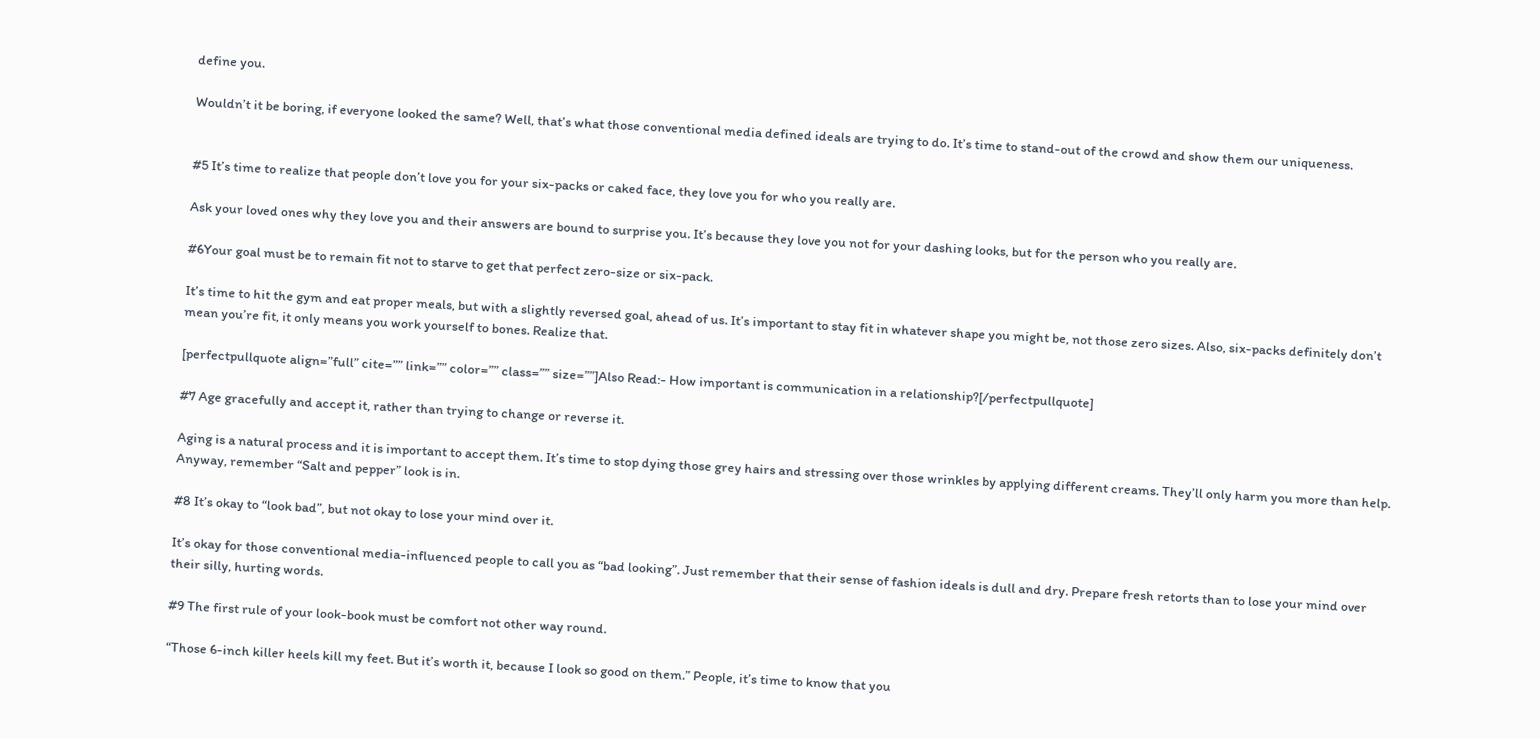define you.

Wouldn’t it be boring, if everyone looked the same? Well, that’s what those conventional media defined ideals are trying to do. It’s time to stand-out of the crowd and show them our uniqueness.


#5 It’s time to realize that people don’t love you for your six-packs or caked face, they love you for who you really are.

Ask your loved ones why they love you and their answers are bound to surprise you. It’s because they love you not for your dashing looks, but for the person who you really are.

#6Your goal must be to remain fit not to starve to get that perfect zero-size or six-pack.

It’s time to hit the gym and eat proper meals, but with a slightly reversed goal, ahead of us. It’s important to stay fit in whatever shape you might be, not those zero sizes. Also, six-packs definitely don’t mean you’re fit, it only means you work yourself to bones. Realize that.

[perfectpullquote align=”full” cite=”” link=”” color=”” class=”” size=””]Also Read:- How important is communication in a relationship?[/perfectpullquote]

#7 Age gracefully and accept it, rather than trying to change or reverse it.

Aging is a natural process and it is important to accept them. It’s time to stop dying those grey hairs and stressing over those wrinkles by applying different creams. They’ll only harm you more than help. Anyway, remember “Salt and pepper” look is in.

#8 It’s okay to “look bad”, but not okay to lose your mind over it.

It’s okay for those conventional media-influenced people to call you as “bad looking”. Just remember that their sense of fashion ideals is dull and dry. Prepare fresh retorts than to lose your mind over their silly, hurting words.

#9 The first rule of your look-book must be comfort not other way round.

“Those 6-inch killer heels kill my feet. But it’s worth it, because I look so good on them.” People, it’s time to know that you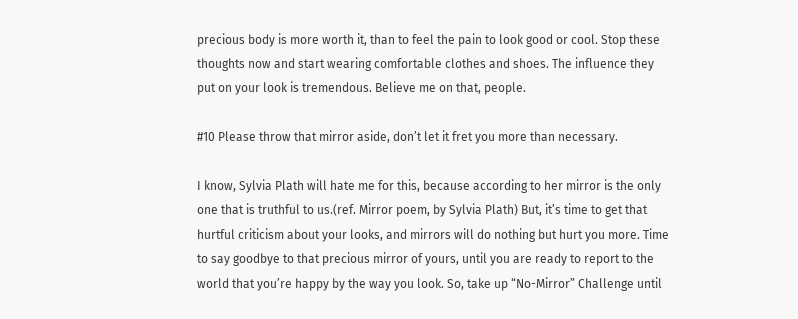precious body is more worth it, than to feel the pain to look good or cool. Stop these thoughts now and start wearing comfortable clothes and shoes. The influence they put on your look is tremendous. Believe me on that, people.

#10 Please throw that mirror aside, don’t let it fret you more than necessary.

I know, Sylvia Plath will hate me for this, because according to her mirror is the only one that is truthful to us.(ref. Mirror poem, by Sylvia Plath) But, it’s time to get that hurtful criticism about your looks, and mirrors will do nothing but hurt you more. Time to say goodbye to that precious mirror of yours, until you are ready to report to the world that you’re happy by the way you look. So, take up “No-Mirror” Challenge until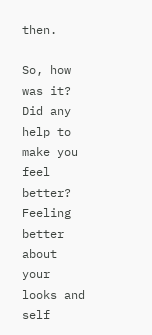then.

So, how was it? Did any help to make you feel better? Feeling better about your looks and self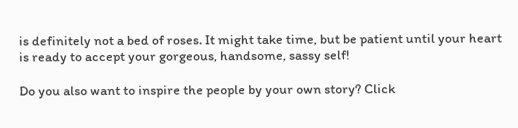is definitely not a bed of roses. It might take time, but be patient until your heart is ready to accept your gorgeous, handsome, sassy self!

Do you also want to inspire the people by your own story? Click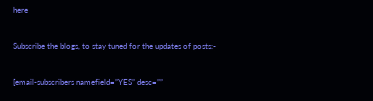here

Subscribe the blogs, to stay tuned for the updates of posts:-

[email-subscribers namefield=”YES” desc=””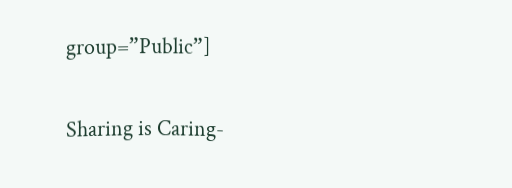group=”Public”]


Sharing is Caring-